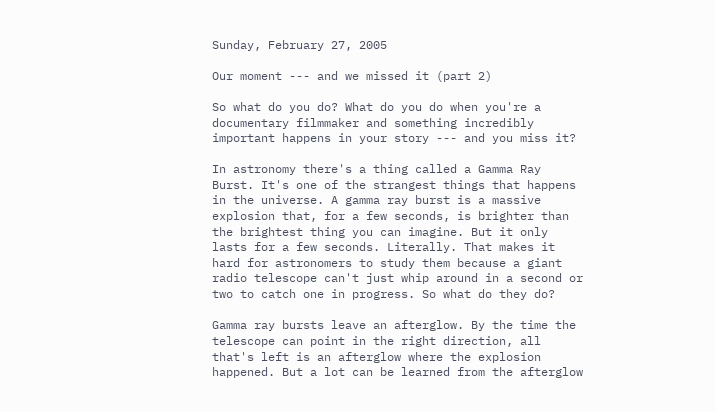Sunday, February 27, 2005

Our moment --- and we missed it (part 2)

So what do you do? What do you do when you're a documentary filmmaker and something incredibly important happens in your story --- and you miss it?

In astronomy there's a thing called a Gamma Ray Burst. It's one of the strangest things that happens in the universe. A gamma ray burst is a massive explosion that, for a few seconds, is brighter than the brightest thing you can imagine. But it only lasts for a few seconds. Literally. That makes it hard for astronomers to study them because a giant radio telescope can't just whip around in a second or two to catch one in progress. So what do they do?

Gamma ray bursts leave an afterglow. By the time the telescope can point in the right direction, all that's left is an afterglow where the explosion happened. But a lot can be learned from the afterglow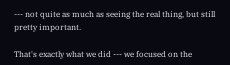--- not quite as much as seeing the real thing, but still pretty important.

That's exactly what we did --- we focused on the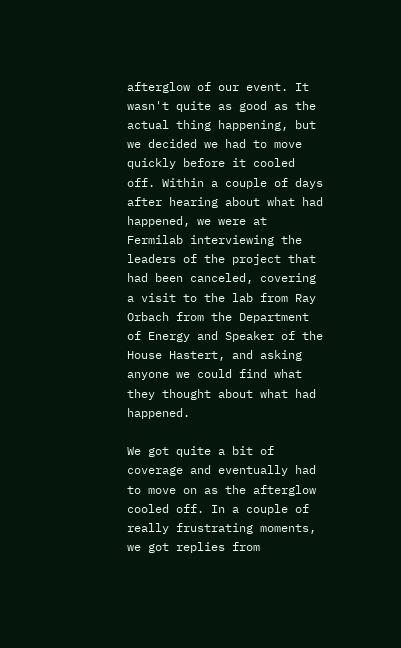afterglow of our event. It wasn't quite as good as the actual thing happening, but we decided we had to move quickly before it cooled off. Within a couple of days after hearing about what had happened, we were at Fermilab interviewing the leaders of the project that had been canceled, covering a visit to the lab from Ray Orbach from the Department of Energy and Speaker of the House Hastert, and asking anyone we could find what they thought about what had happened.

We got quite a bit of coverage and eventually had to move on as the afterglow cooled off. In a couple of really frustrating moments, we got replies from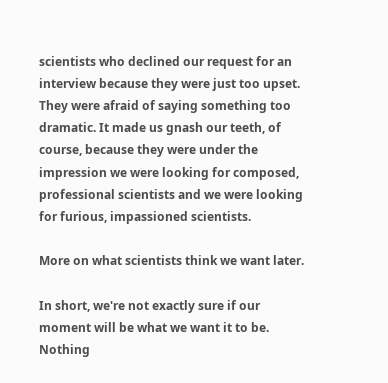scientists who declined our request for an interview because they were just too upset. They were afraid of saying something too dramatic. It made us gnash our teeth, of course, because they were under the impression we were looking for composed, professional scientists and we were looking for furious, impassioned scientists.

More on what scientists think we want later.

In short, we're not exactly sure if our moment will be what we want it to be. Nothing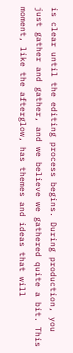is clear until the editing process begins. During production, you just gather and gather, and we believe we gathered quite a bit. This moment, like the afterglow, has themes and ideas that will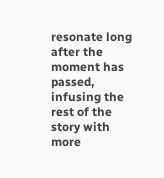resonate long after the moment has passed, infusing the rest of the story with more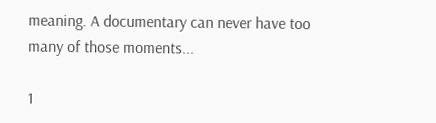meaning. A documentary can never have too many of those moments...

1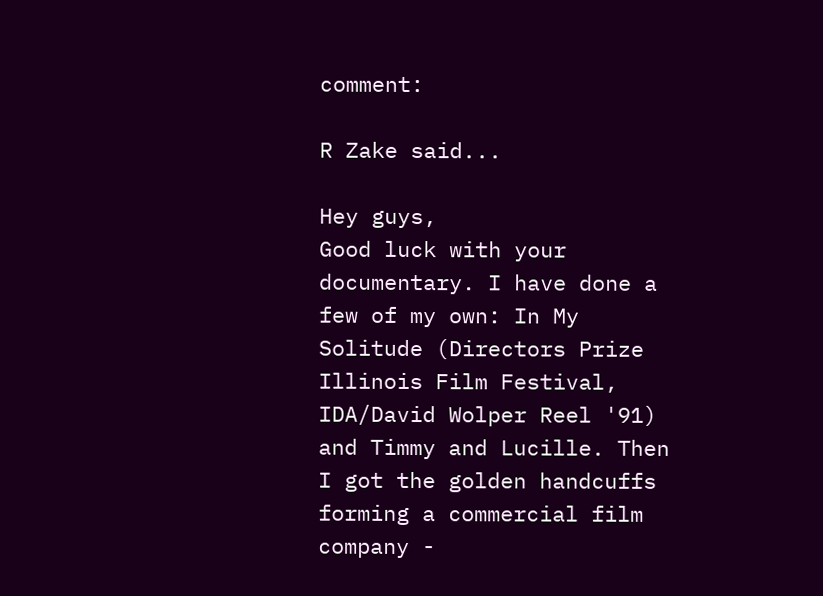comment:

R Zake said...

Hey guys,
Good luck with your documentary. I have done a few of my own: In My Solitude (Directors Prize Illinois Film Festival, IDA/David Wolper Reel '91) and Timmy and Lucille. Then I got the golden handcuffs forming a commercial film company -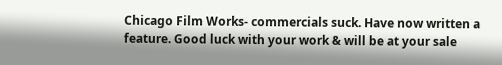Chicago Film Works- commercials suck. Have now written a feature. Good luck with your work & will be at your sale